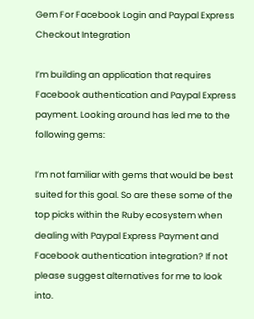Gem For Facebook Login and Paypal Express Checkout Integration

I’m building an application that requires Facebook authentication and Paypal Express payment. Looking around has led me to the following gems:

I’m not familiar with gems that would be best suited for this goal. So are these some of the top picks within the Ruby ecosystem when dealing with Paypal Express Payment and Facebook authentication integration? If not please suggest alternatives for me to look into.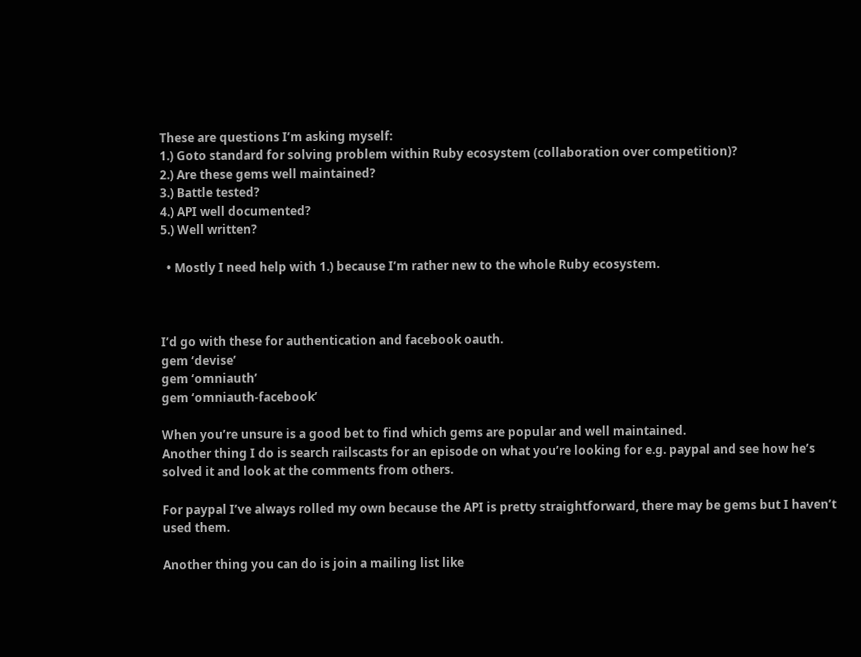These are questions I’m asking myself:
1.) Goto standard for solving problem within Ruby ecosystem (collaboration over competition)?
2.) Are these gems well maintained?
3.) Battle tested?
4.) API well documented?
5.) Well written?

  • Mostly I need help with 1.) because I’m rather new to the whole Ruby ecosystem.



I’d go with these for authentication and facebook oauth.
gem ‘devise’
gem ‘omniauth’
gem ‘omniauth-facebook’

When you’re unsure is a good bet to find which gems are popular and well maintained.
Another thing I do is search railscasts for an episode on what you’re looking for e.g. paypal and see how he’s solved it and look at the comments from others.

For paypal I’ve always rolled my own because the API is pretty straightforward, there may be gems but I haven’t used them.

Another thing you can do is join a mailing list like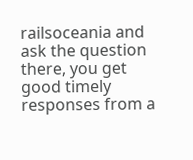railsoceania and ask the question there, you get good timely responses from a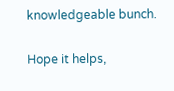knowledgeable bunch.

Hope it helps,